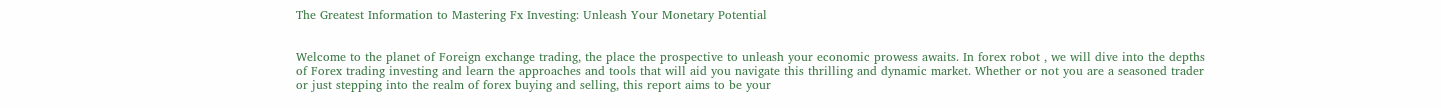The Greatest Information to Mastering Fx Investing: Unleash Your Monetary Potential


Welcome to the planet of Foreign exchange trading, the place the prospective to unleash your economic prowess awaits. In forex robot , we will dive into the depths of Forex trading investing and learn the approaches and tools that will aid you navigate this thrilling and dynamic market. Whether or not you are a seasoned trader or just stepping into the realm of forex buying and selling, this report aims to be your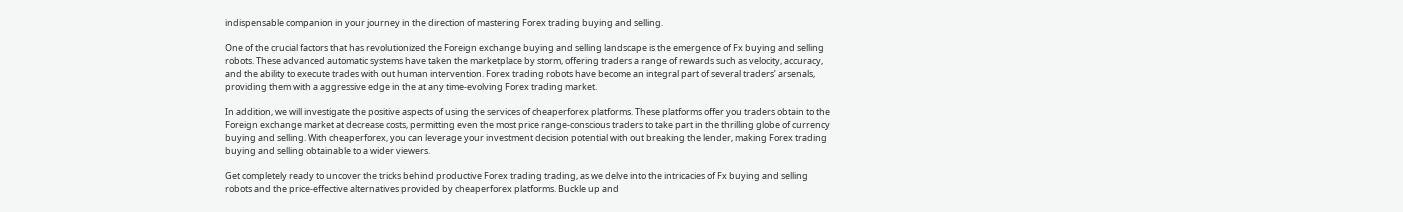indispensable companion in your journey in the direction of mastering Forex trading buying and selling.

One of the crucial factors that has revolutionized the Foreign exchange buying and selling landscape is the emergence of Fx buying and selling robots. These advanced automatic systems have taken the marketplace by storm, offering traders a range of rewards such as velocity, accuracy, and the ability to execute trades with out human intervention. Forex trading robots have become an integral part of several traders’ arsenals, providing them with a aggressive edge in the at any time-evolving Forex trading market.

In addition, we will investigate the positive aspects of using the services of cheaperforex platforms. These platforms offer you traders obtain to the Foreign exchange market at decrease costs, permitting even the most price range-conscious traders to take part in the thrilling globe of currency buying and selling. With cheaperforex, you can leverage your investment decision potential with out breaking the lender, making Forex trading buying and selling obtainable to a wider viewers.

Get completely ready to uncover the tricks behind productive Forex trading trading, as we delve into the intricacies of Fx buying and selling robots and the price-effective alternatives provided by cheaperforex platforms. Buckle up and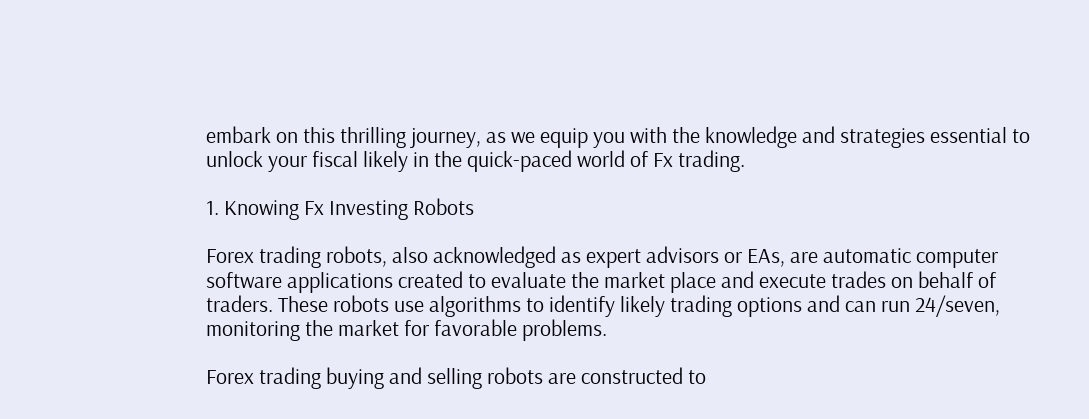embark on this thrilling journey, as we equip you with the knowledge and strategies essential to unlock your fiscal likely in the quick-paced world of Fx trading.

1. Knowing Fx Investing Robots

Forex trading robots, also acknowledged as expert advisors or EAs, are automatic computer software applications created to evaluate the market place and execute trades on behalf of traders. These robots use algorithms to identify likely trading options and can run 24/seven, monitoring the market for favorable problems.

Forex trading buying and selling robots are constructed to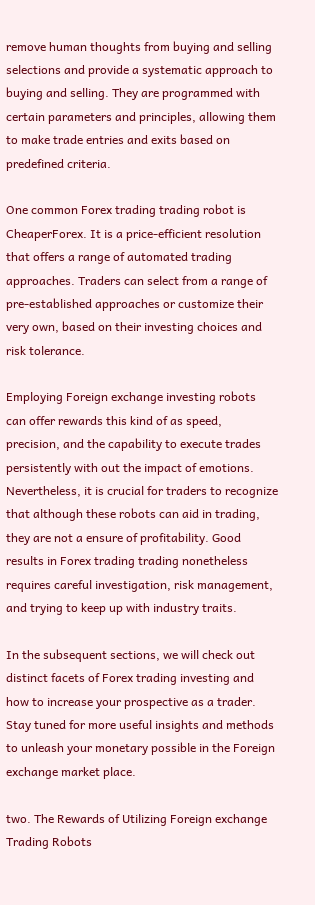remove human thoughts from buying and selling selections and provide a systematic approach to buying and selling. They are programmed with certain parameters and principles, allowing them to make trade entries and exits based on predefined criteria.

One common Forex trading trading robot is CheaperForex. It is a price-efficient resolution that offers a range of automated trading approaches. Traders can select from a range of pre-established approaches or customize their very own, based on their investing choices and risk tolerance.

Employing Foreign exchange investing robots can offer rewards this kind of as speed, precision, and the capability to execute trades persistently with out the impact of emotions. Nevertheless, it is crucial for traders to recognize that although these robots can aid in trading, they are not a ensure of profitability. Good results in Forex trading trading nonetheless requires careful investigation, risk management, and trying to keep up with industry traits.

In the subsequent sections, we will check out distinct facets of Forex trading investing and how to increase your prospective as a trader. Stay tuned for more useful insights and methods to unleash your monetary possible in the Foreign exchange market place.

two. The Rewards of Utilizing Foreign exchange Trading Robots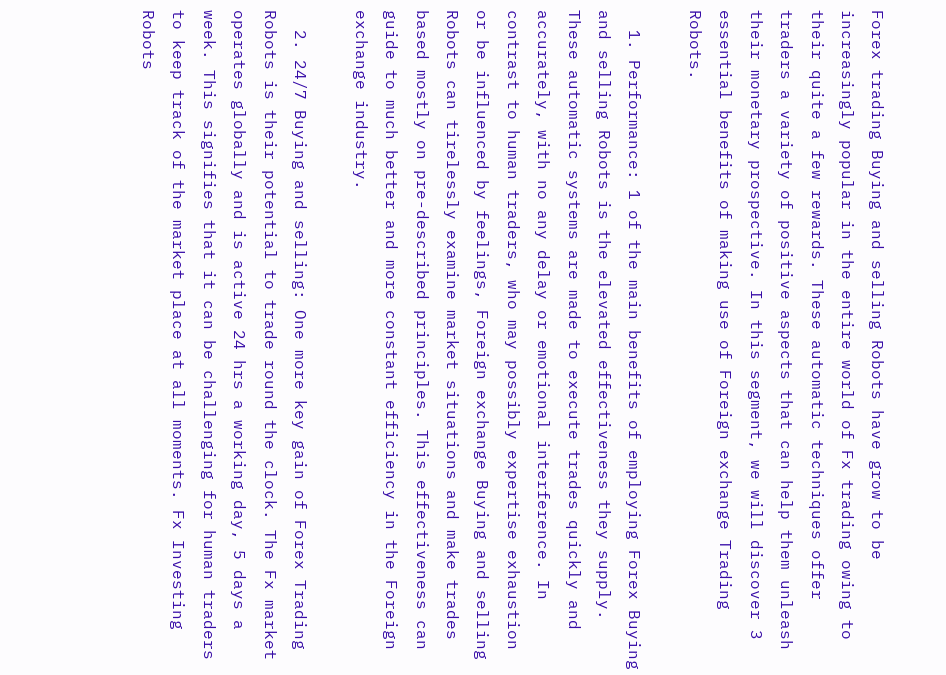Forex trading Buying and selling Robots have grow to be increasingly popular in the entire world of Fx trading owing to their quite a few rewards. These automatic techniques offer traders a variety of positive aspects that can help them unleash their monetary prospective. In this segment, we will discover 3 essential benefits of making use of Foreign exchange Trading Robots.

  1. Performance: 1 of the main benefits of employing Forex Buying and selling Robots is the elevated effectiveness they supply. These automatic systems are made to execute trades quickly and accurately, with no any delay or emotional interference. In contrast to human traders, who may possibly expertise exhaustion or be influenced by feelings, Foreign exchange Buying and selling Robots can tirelessly examine market situations and make trades based mostly on pre-described principles. This effectiveness can guide to much better and more constant efficiency in the Foreign exchange industry.

  2. 24/7 Buying and selling: One more key gain of Forex Trading Robots is their potential to trade round the clock. The Fx market operates globally and is active 24 hrs a working day, 5 days a week. This signifies that it can be challenging for human traders to keep track of the market place at all moments. Fx Investing Robots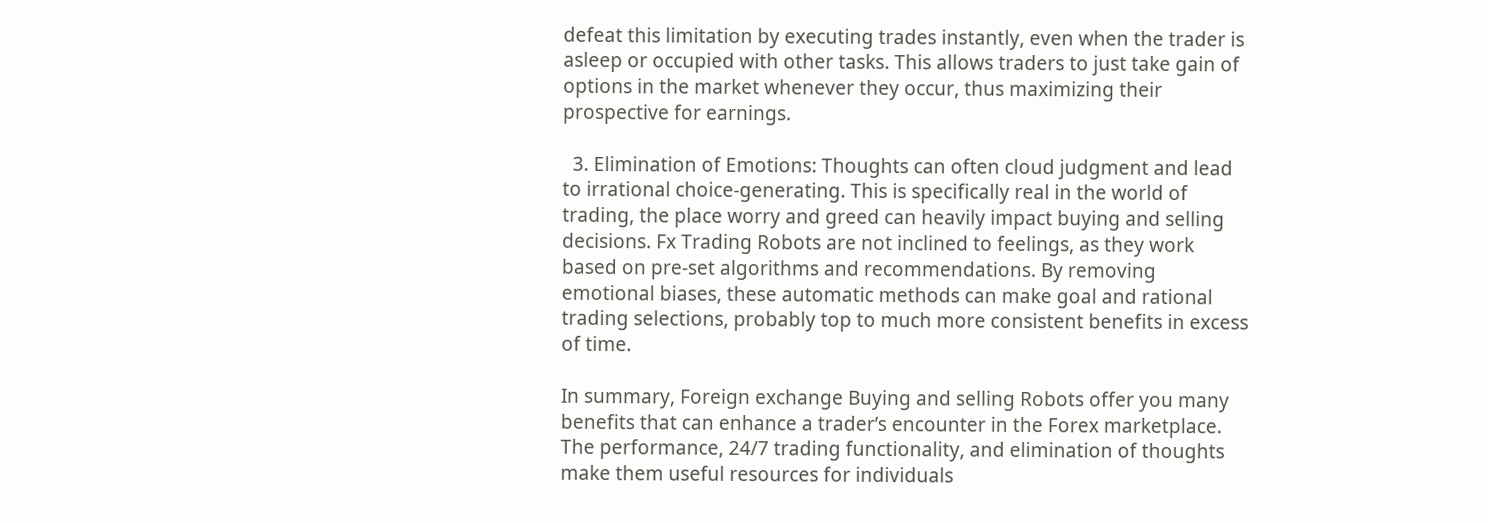defeat this limitation by executing trades instantly, even when the trader is asleep or occupied with other tasks. This allows traders to just take gain of options in the market whenever they occur, thus maximizing their prospective for earnings.

  3. Elimination of Emotions: Thoughts can often cloud judgment and lead to irrational choice-generating. This is specifically real in the world of trading, the place worry and greed can heavily impact buying and selling decisions. Fx Trading Robots are not inclined to feelings, as they work based on pre-set algorithms and recommendations. By removing emotional biases, these automatic methods can make goal and rational trading selections, probably top to much more consistent benefits in excess of time.

In summary, Foreign exchange Buying and selling Robots offer you many benefits that can enhance a trader’s encounter in the Forex marketplace. The performance, 24/7 trading functionality, and elimination of thoughts make them useful resources for individuals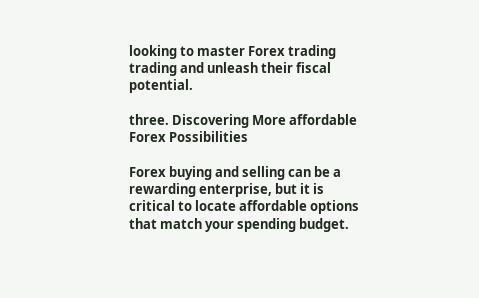looking to master Forex trading trading and unleash their fiscal potential.

three. Discovering More affordable Forex Possibilities

Forex buying and selling can be a rewarding enterprise, but it is critical to locate affordable options that match your spending budget.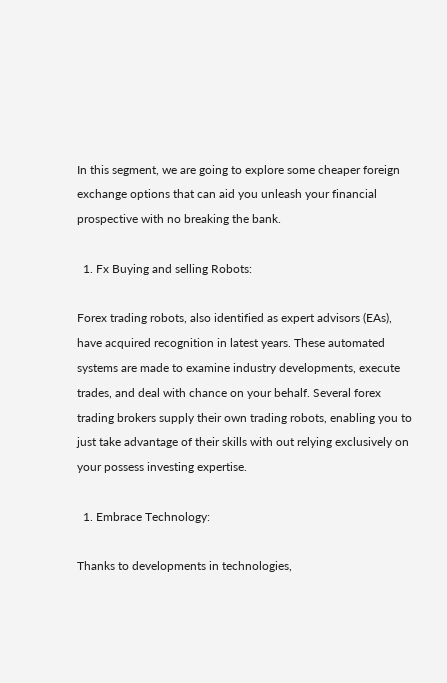In this segment, we are going to explore some cheaper foreign exchange options that can aid you unleash your financial prospective with no breaking the bank.

  1. Fx Buying and selling Robots:

Forex trading robots, also identified as expert advisors (EAs), have acquired recognition in latest years. These automated systems are made to examine industry developments, execute trades, and deal with chance on your behalf. Several forex trading brokers supply their own trading robots, enabling you to just take advantage of their skills with out relying exclusively on your possess investing expertise.

  1. Embrace Technology:

Thanks to developments in technologies,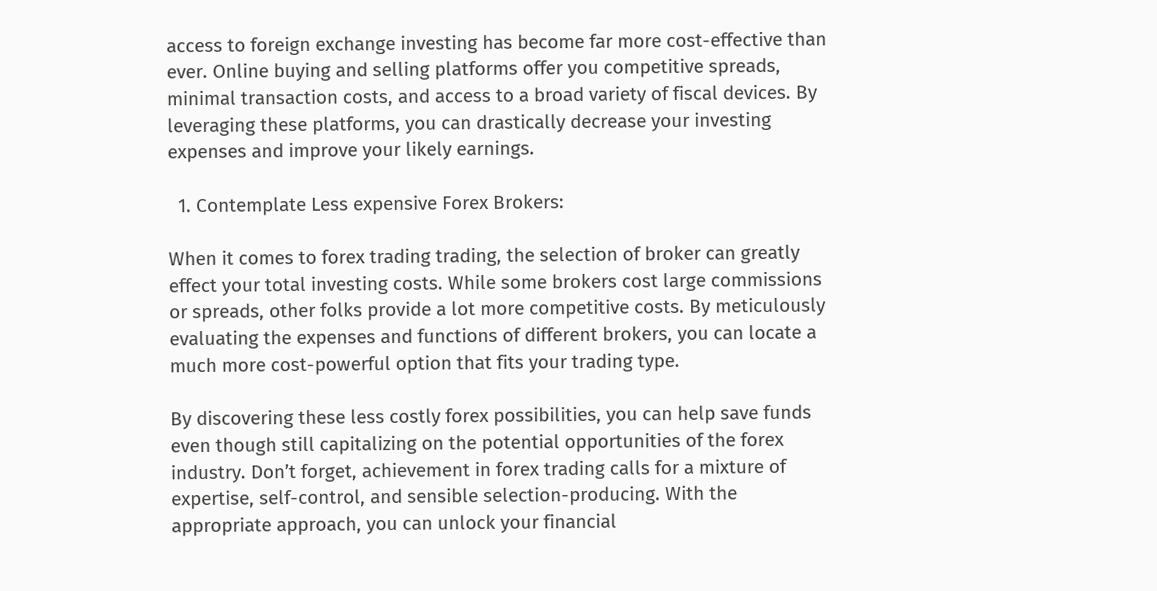access to foreign exchange investing has become far more cost-effective than ever. Online buying and selling platforms offer you competitive spreads, minimal transaction costs, and access to a broad variety of fiscal devices. By leveraging these platforms, you can drastically decrease your investing expenses and improve your likely earnings.

  1. Contemplate Less expensive Forex Brokers:

When it comes to forex trading trading, the selection of broker can greatly effect your total investing costs. While some brokers cost large commissions or spreads, other folks provide a lot more competitive costs. By meticulously evaluating the expenses and functions of different brokers, you can locate a much more cost-powerful option that fits your trading type.

By discovering these less costly forex possibilities, you can help save funds even though still capitalizing on the potential opportunities of the forex industry. Don’t forget, achievement in forex trading calls for a mixture of expertise, self-control, and sensible selection-producing. With the appropriate approach, you can unlock your financial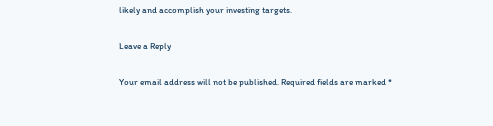likely and accomplish your investing targets.

Leave a Reply

Your email address will not be published. Required fields are marked *